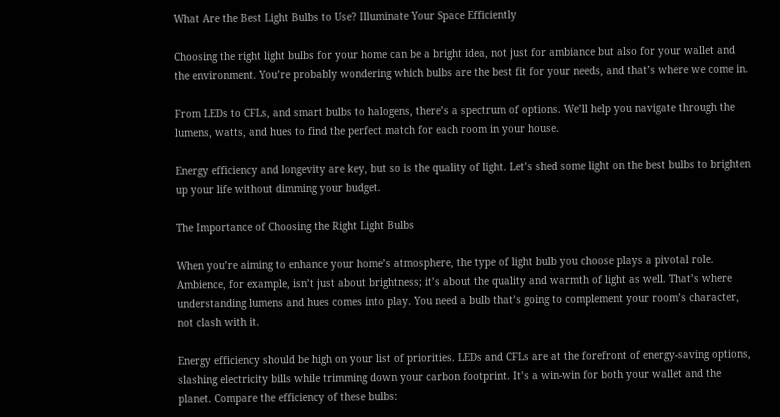What Are the Best Light Bulbs to Use? Illuminate Your Space Efficiently

Choosing the right light bulbs for your home can be a bright idea, not just for ambiance but also for your wallet and the environment. You’re probably wondering which bulbs are the best fit for your needs, and that’s where we come in.

From LEDs to CFLs, and smart bulbs to halogens, there’s a spectrum of options. We’ll help you navigate through the lumens, watts, and hues to find the perfect match for each room in your house.

Energy efficiency and longevity are key, but so is the quality of light. Let’s shed some light on the best bulbs to brighten up your life without dimming your budget.

The Importance of Choosing the Right Light Bulbs

When you’re aiming to enhance your home’s atmosphere, the type of light bulb you choose plays a pivotal role. Ambience, for example, isn’t just about brightness; it’s about the quality and warmth of light as well. That’s where understanding lumens and hues comes into play. You need a bulb that’s going to complement your room’s character, not clash with it.

Energy efficiency should be high on your list of priorities. LEDs and CFLs are at the forefront of energy-saving options, slashing electricity bills while trimming down your carbon footprint. It’s a win-win for both your wallet and the planet. Compare the efficiency of these bulbs: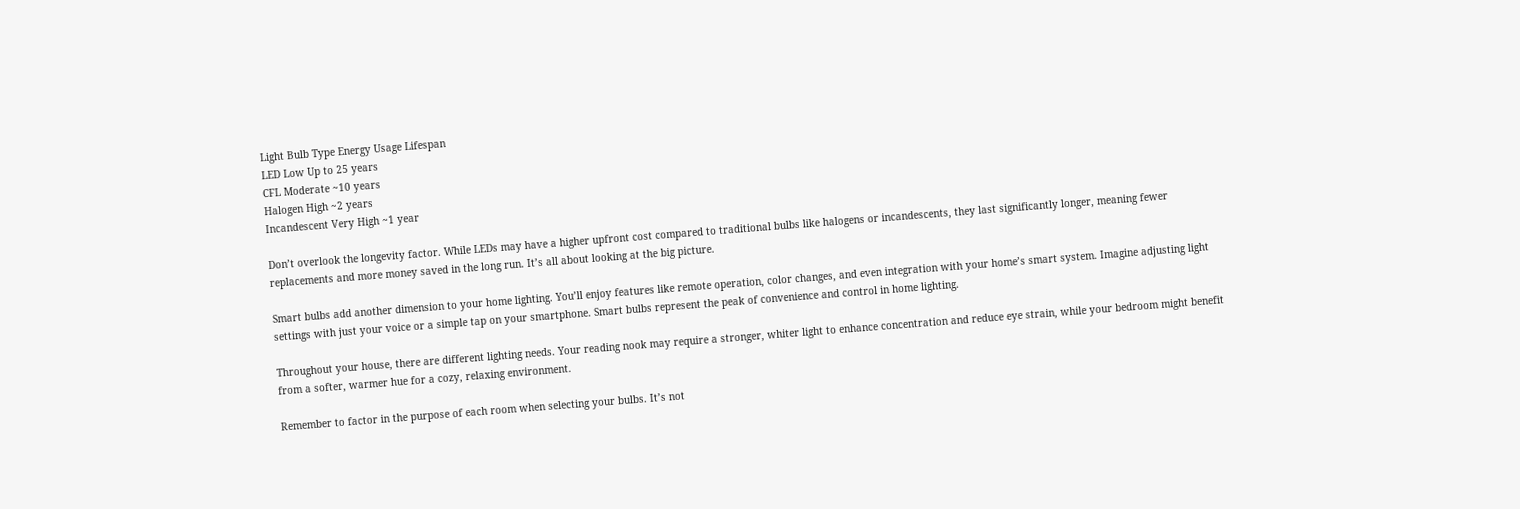Light Bulb Type Energy Usage Lifespan
LED Low Up to 25 years
CFL Moderate ~10 years
Halogen High ~2 years
Incandescent Very High ~1 year

Don’t overlook the longevity factor. While LEDs may have a higher upfront cost compared to traditional bulbs like halogens or incandescents, they last significantly longer, meaning fewer replacements and more money saved in the long run. It’s all about looking at the big picture.

Smart bulbs add another dimension to your home lighting. You’ll enjoy features like remote operation, color changes, and even integration with your home’s smart system. Imagine adjusting light settings with just your voice or a simple tap on your smartphone. Smart bulbs represent the peak of convenience and control in home lighting.

Throughout your house, there are different lighting needs. Your reading nook may require a stronger, whiter light to enhance concentration and reduce eye strain, while your bedroom might benefit from a softer, warmer hue for a cozy, relaxing environment.

Remember to factor in the purpose of each room when selecting your bulbs. It’s not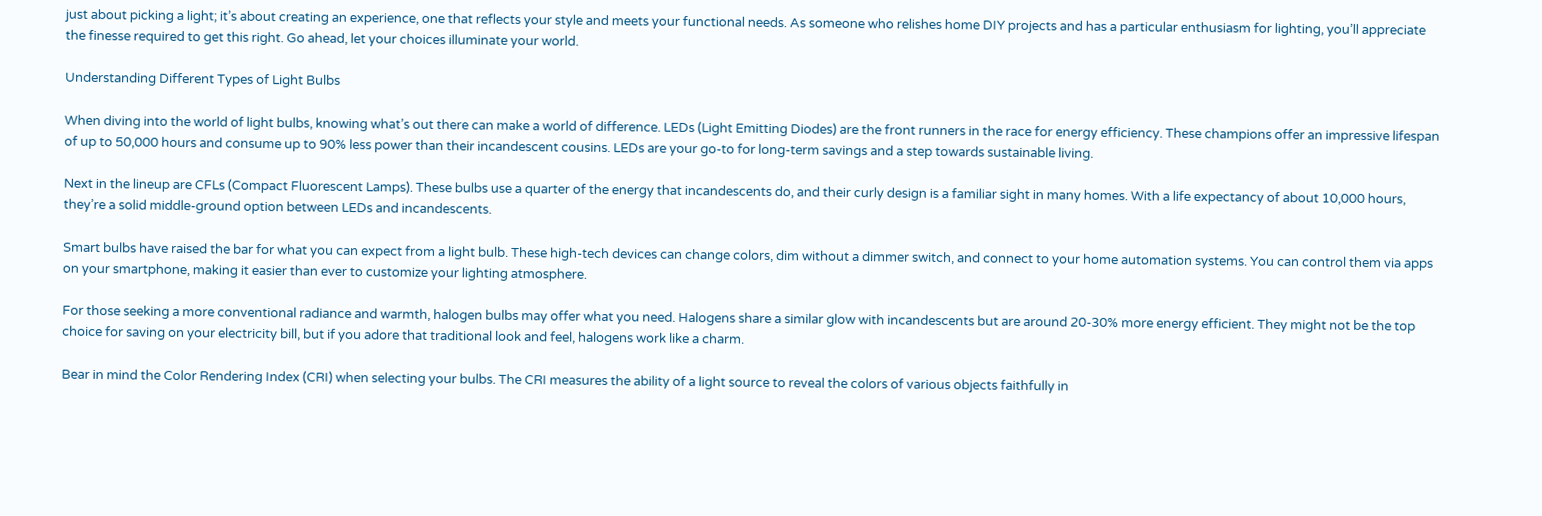just about picking a light; it’s about creating an experience, one that reflects your style and meets your functional needs. As someone who relishes home DIY projects and has a particular enthusiasm for lighting, you’ll appreciate the finesse required to get this right. Go ahead, let your choices illuminate your world.

Understanding Different Types of Light Bulbs

When diving into the world of light bulbs, knowing what’s out there can make a world of difference. LEDs (Light Emitting Diodes) are the front runners in the race for energy efficiency. These champions offer an impressive lifespan of up to 50,000 hours and consume up to 90% less power than their incandescent cousins. LEDs are your go-to for long-term savings and a step towards sustainable living.

Next in the lineup are CFLs (Compact Fluorescent Lamps). These bulbs use a quarter of the energy that incandescents do, and their curly design is a familiar sight in many homes. With a life expectancy of about 10,000 hours, they’re a solid middle-ground option between LEDs and incandescents.

Smart bulbs have raised the bar for what you can expect from a light bulb. These high-tech devices can change colors, dim without a dimmer switch, and connect to your home automation systems. You can control them via apps on your smartphone, making it easier than ever to customize your lighting atmosphere.

For those seeking a more conventional radiance and warmth, halogen bulbs may offer what you need. Halogens share a similar glow with incandescents but are around 20-30% more energy efficient. They might not be the top choice for saving on your electricity bill, but if you adore that traditional look and feel, halogens work like a charm.

Bear in mind the Color Rendering Index (CRI) when selecting your bulbs. The CRI measures the ability of a light source to reveal the colors of various objects faithfully in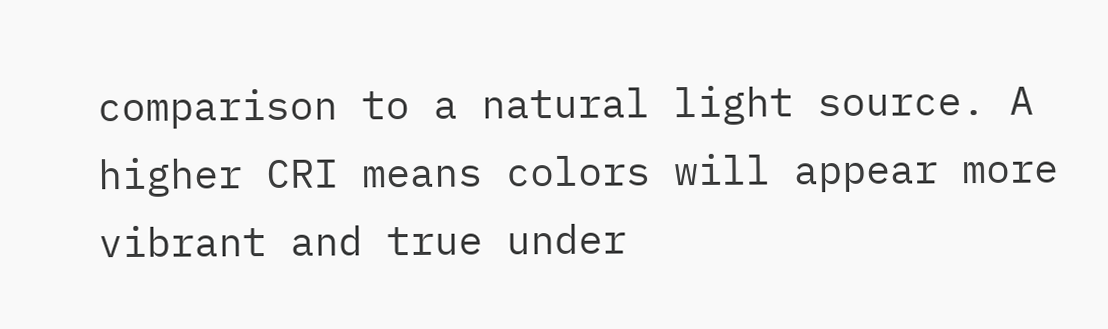comparison to a natural light source. A higher CRI means colors will appear more vibrant and true under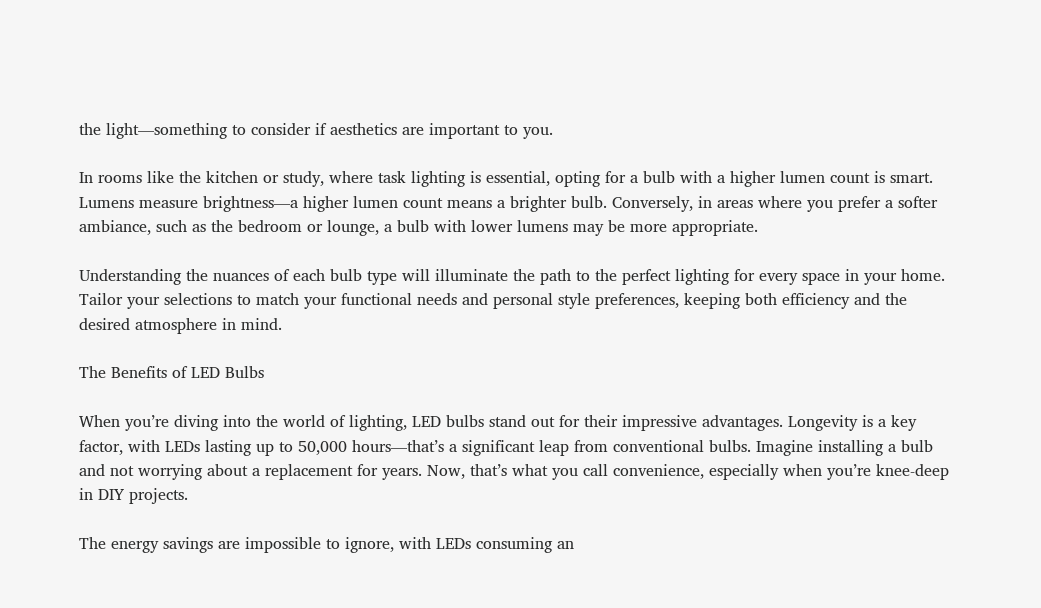the light—something to consider if aesthetics are important to you.

In rooms like the kitchen or study, where task lighting is essential, opting for a bulb with a higher lumen count is smart. Lumens measure brightness—a higher lumen count means a brighter bulb. Conversely, in areas where you prefer a softer ambiance, such as the bedroom or lounge, a bulb with lower lumens may be more appropriate.

Understanding the nuances of each bulb type will illuminate the path to the perfect lighting for every space in your home. Tailor your selections to match your functional needs and personal style preferences, keeping both efficiency and the desired atmosphere in mind.

The Benefits of LED Bulbs

When you’re diving into the world of lighting, LED bulbs stand out for their impressive advantages. Longevity is a key factor, with LEDs lasting up to 50,000 hours—that’s a significant leap from conventional bulbs. Imagine installing a bulb and not worrying about a replacement for years. Now, that’s what you call convenience, especially when you’re knee-deep in DIY projects.

The energy savings are impossible to ignore, with LEDs consuming an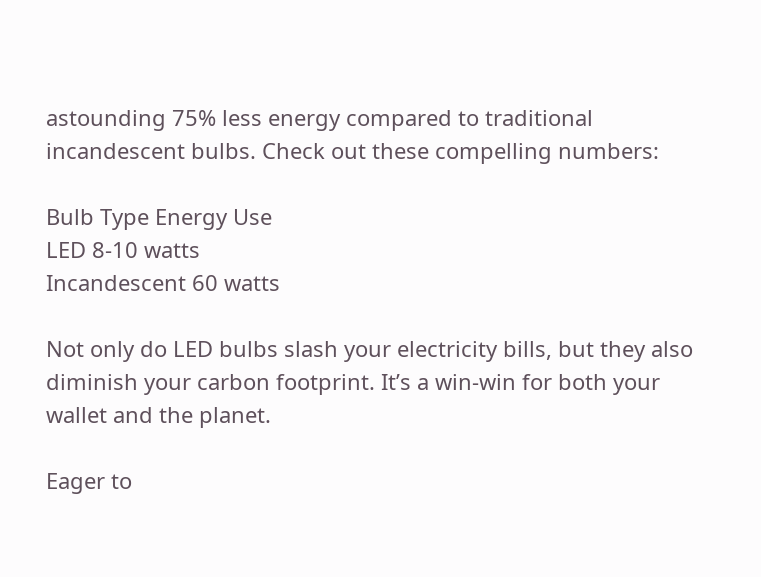astounding 75% less energy compared to traditional incandescent bulbs. Check out these compelling numbers:

Bulb Type Energy Use
LED 8-10 watts
Incandescent 60 watts

Not only do LED bulbs slash your electricity bills, but they also diminish your carbon footprint. It’s a win-win for both your wallet and the planet.

Eager to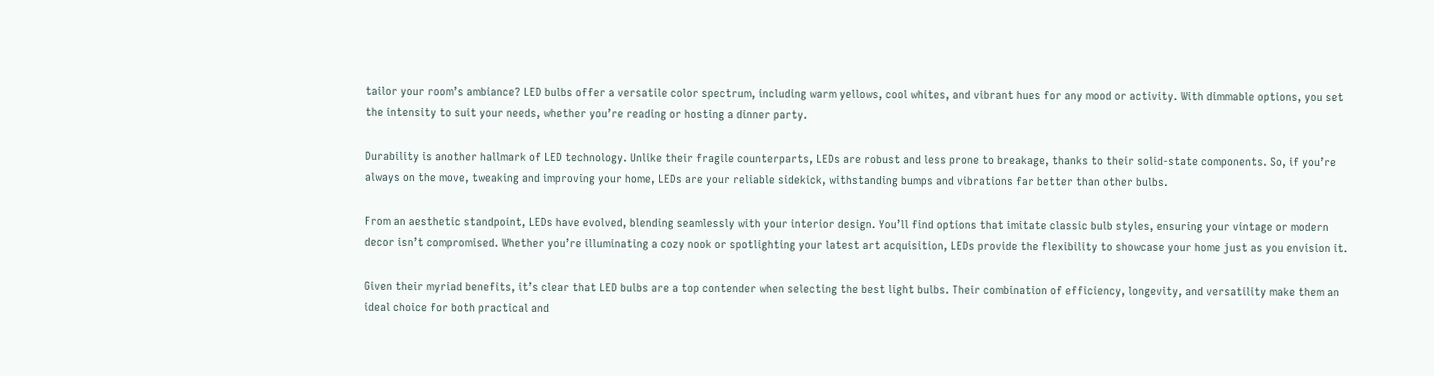tailor your room’s ambiance? LED bulbs offer a versatile color spectrum, including warm yellows, cool whites, and vibrant hues for any mood or activity. With dimmable options, you set the intensity to suit your needs, whether you’re reading or hosting a dinner party.

Durability is another hallmark of LED technology. Unlike their fragile counterparts, LEDs are robust and less prone to breakage, thanks to their solid-state components. So, if you’re always on the move, tweaking and improving your home, LEDs are your reliable sidekick, withstanding bumps and vibrations far better than other bulbs.

From an aesthetic standpoint, LEDs have evolved, blending seamlessly with your interior design. You’ll find options that imitate classic bulb styles, ensuring your vintage or modern decor isn’t compromised. Whether you’re illuminating a cozy nook or spotlighting your latest art acquisition, LEDs provide the flexibility to showcase your home just as you envision it.

Given their myriad benefits, it’s clear that LED bulbs are a top contender when selecting the best light bulbs. Their combination of efficiency, longevity, and versatility make them an ideal choice for both practical and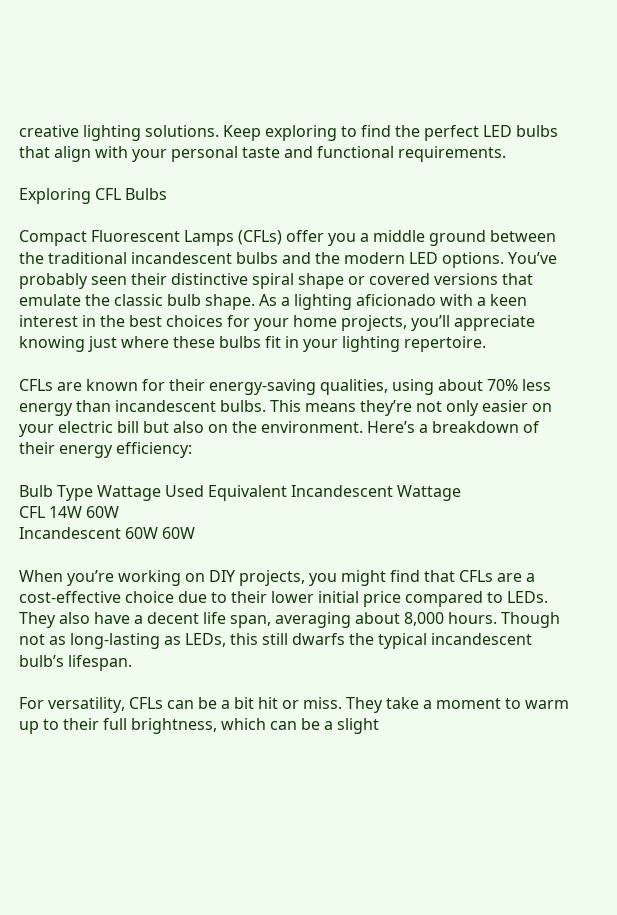creative lighting solutions. Keep exploring to find the perfect LED bulbs that align with your personal taste and functional requirements.

Exploring CFL Bulbs

Compact Fluorescent Lamps (CFLs) offer you a middle ground between the traditional incandescent bulbs and the modern LED options. You’ve probably seen their distinctive spiral shape or covered versions that emulate the classic bulb shape. As a lighting aficionado with a keen interest in the best choices for your home projects, you’ll appreciate knowing just where these bulbs fit in your lighting repertoire.

CFLs are known for their energy-saving qualities, using about 70% less energy than incandescent bulbs. This means they’re not only easier on your electric bill but also on the environment. Here’s a breakdown of their energy efficiency:

Bulb Type Wattage Used Equivalent Incandescent Wattage
CFL 14W 60W
Incandescent 60W 60W

When you’re working on DIY projects, you might find that CFLs are a cost-effective choice due to their lower initial price compared to LEDs. They also have a decent life span, averaging about 8,000 hours. Though not as long-lasting as LEDs, this still dwarfs the typical incandescent bulb’s lifespan.

For versatility, CFLs can be a bit hit or miss. They take a moment to warm up to their full brightness, which can be a slight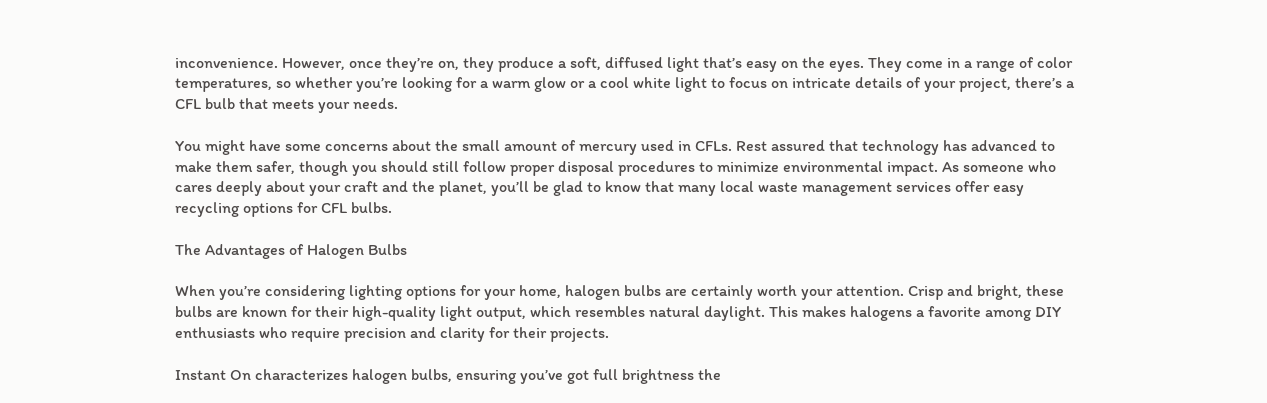inconvenience. However, once they’re on, they produce a soft, diffused light that’s easy on the eyes. They come in a range of color temperatures, so whether you’re looking for a warm glow or a cool white light to focus on intricate details of your project, there’s a CFL bulb that meets your needs.

You might have some concerns about the small amount of mercury used in CFLs. Rest assured that technology has advanced to make them safer, though you should still follow proper disposal procedures to minimize environmental impact. As someone who cares deeply about your craft and the planet, you’ll be glad to know that many local waste management services offer easy recycling options for CFL bulbs.

The Advantages of Halogen Bulbs

When you’re considering lighting options for your home, halogen bulbs are certainly worth your attention. Crisp and bright, these bulbs are known for their high-quality light output, which resembles natural daylight. This makes halogens a favorite among DIY enthusiasts who require precision and clarity for their projects.

Instant On characterizes halogen bulbs, ensuring you’ve got full brightness the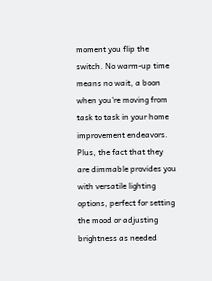moment you flip the switch. No warm-up time means no wait, a boon when you’re moving from task to task in your home improvement endeavors. Plus, the fact that they are dimmable provides you with versatile lighting options, perfect for setting the mood or adjusting brightness as needed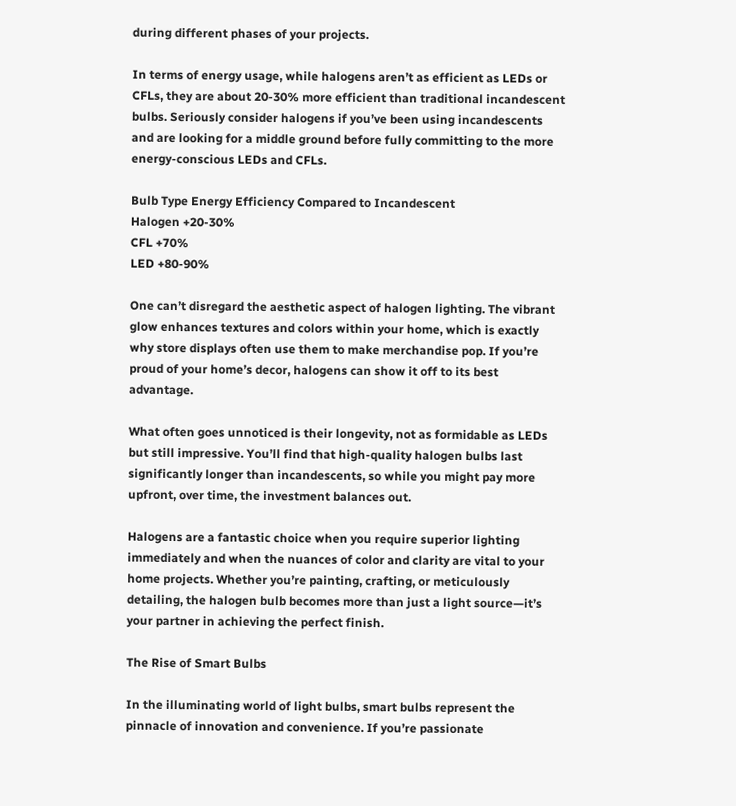during different phases of your projects.

In terms of energy usage, while halogens aren’t as efficient as LEDs or CFLs, they are about 20-30% more efficient than traditional incandescent bulbs. Seriously consider halogens if you’ve been using incandescents and are looking for a middle ground before fully committing to the more energy-conscious LEDs and CFLs.

Bulb Type Energy Efficiency Compared to Incandescent
Halogen +20-30%
CFL +70%
LED +80-90%

One can’t disregard the aesthetic aspect of halogen lighting. The vibrant glow enhances textures and colors within your home, which is exactly why store displays often use them to make merchandise pop. If you’re proud of your home’s decor, halogens can show it off to its best advantage.

What often goes unnoticed is their longevity, not as formidable as LEDs but still impressive. You’ll find that high-quality halogen bulbs last significantly longer than incandescents, so while you might pay more upfront, over time, the investment balances out.

Halogens are a fantastic choice when you require superior lighting immediately and when the nuances of color and clarity are vital to your home projects. Whether you’re painting, crafting, or meticulously detailing, the halogen bulb becomes more than just a light source—it’s your partner in achieving the perfect finish.

The Rise of Smart Bulbs

In the illuminating world of light bulbs, smart bulbs represent the pinnacle of innovation and convenience. If you’re passionate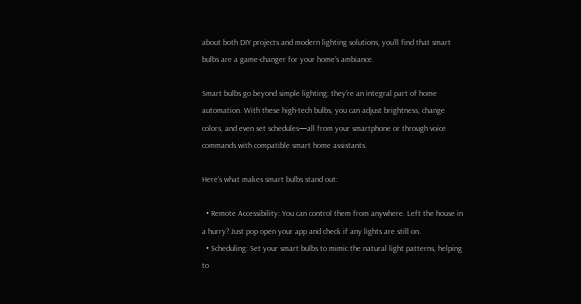about both DIY projects and modern lighting solutions, you’ll find that smart bulbs are a game-changer for your home’s ambiance.

Smart bulbs go beyond simple lighting; they’re an integral part of home automation. With these high-tech bulbs, you can adjust brightness, change colors, and even set schedules—all from your smartphone or through voice commands with compatible smart home assistants.

Here’s what makes smart bulbs stand out:

  • Remote Accessibility: You can control them from anywhere. Left the house in a hurry? Just pop open your app and check if any lights are still on.
  • Scheduling: Set your smart bulbs to mimic the natural light patterns, helping to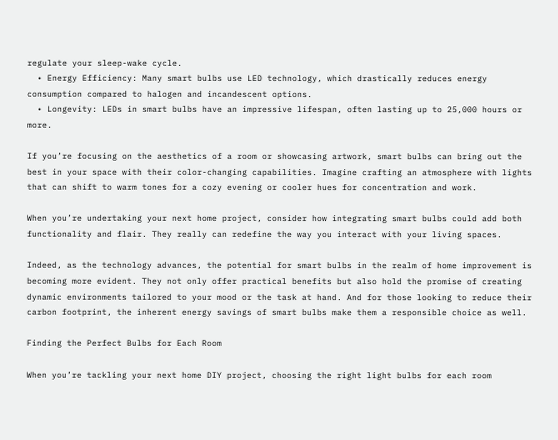regulate your sleep-wake cycle.
  • Energy Efficiency: Many smart bulbs use LED technology, which drastically reduces energy consumption compared to halogen and incandescent options.
  • Longevity: LEDs in smart bulbs have an impressive lifespan, often lasting up to 25,000 hours or more.

If you’re focusing on the aesthetics of a room or showcasing artwork, smart bulbs can bring out the best in your space with their color-changing capabilities. Imagine crafting an atmosphere with lights that can shift to warm tones for a cozy evening or cooler hues for concentration and work.

When you’re undertaking your next home project, consider how integrating smart bulbs could add both functionality and flair. They really can redefine the way you interact with your living spaces.

Indeed, as the technology advances, the potential for smart bulbs in the realm of home improvement is becoming more evident. They not only offer practical benefits but also hold the promise of creating dynamic environments tailored to your mood or the task at hand. And for those looking to reduce their carbon footprint, the inherent energy savings of smart bulbs make them a responsible choice as well.

Finding the Perfect Bulbs for Each Room

When you’re tackling your next home DIY project, choosing the right light bulbs for each room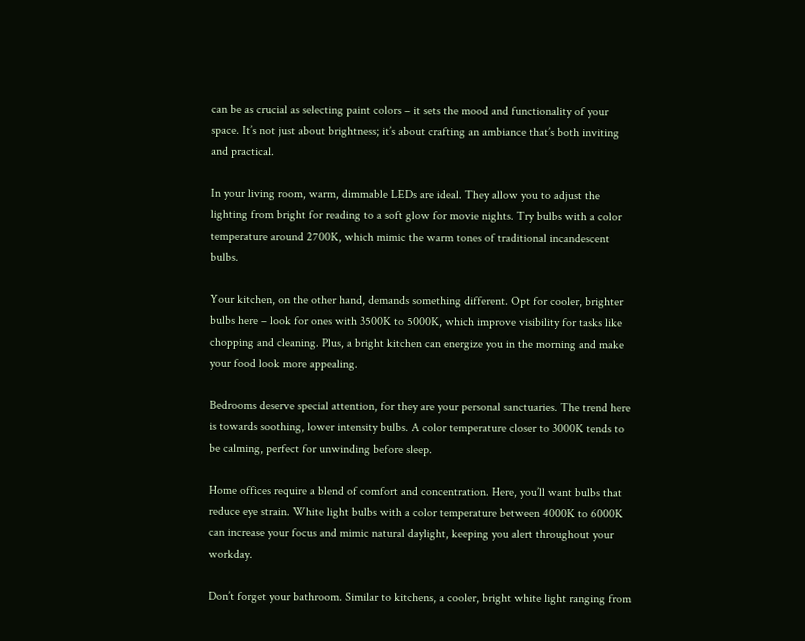can be as crucial as selecting paint colors – it sets the mood and functionality of your space. It’s not just about brightness; it’s about crafting an ambiance that’s both inviting and practical.

In your living room, warm, dimmable LEDs are ideal. They allow you to adjust the lighting from bright for reading to a soft glow for movie nights. Try bulbs with a color temperature around 2700K, which mimic the warm tones of traditional incandescent bulbs.

Your kitchen, on the other hand, demands something different. Opt for cooler, brighter bulbs here – look for ones with 3500K to 5000K, which improve visibility for tasks like chopping and cleaning. Plus, a bright kitchen can energize you in the morning and make your food look more appealing.

Bedrooms deserve special attention, for they are your personal sanctuaries. The trend here is towards soothing, lower intensity bulbs. A color temperature closer to 3000K tends to be calming, perfect for unwinding before sleep.

Home offices require a blend of comfort and concentration. Here, you’ll want bulbs that reduce eye strain. White light bulbs with a color temperature between 4000K to 6000K can increase your focus and mimic natural daylight, keeping you alert throughout your workday.

Don’t forget your bathroom. Similar to kitchens, a cooler, bright white light ranging from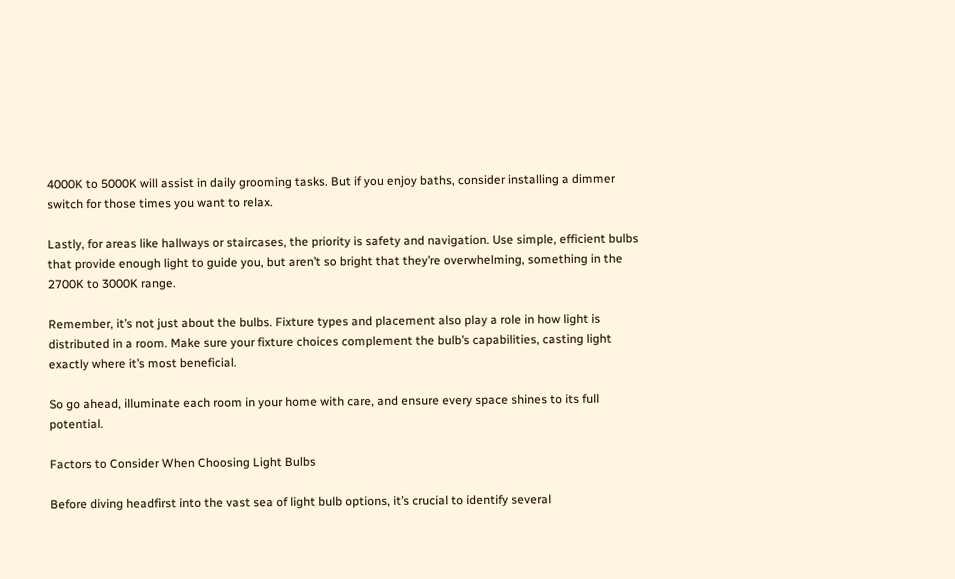4000K to 5000K will assist in daily grooming tasks. But if you enjoy baths, consider installing a dimmer switch for those times you want to relax.

Lastly, for areas like hallways or staircases, the priority is safety and navigation. Use simple, efficient bulbs that provide enough light to guide you, but aren’t so bright that they’re overwhelming, something in the 2700K to 3000K range.

Remember, it’s not just about the bulbs. Fixture types and placement also play a role in how light is distributed in a room. Make sure your fixture choices complement the bulb’s capabilities, casting light exactly where it’s most beneficial.

So go ahead, illuminate each room in your home with care, and ensure every space shines to its full potential.

Factors to Consider When Choosing Light Bulbs

Before diving headfirst into the vast sea of light bulb options, it’s crucial to identify several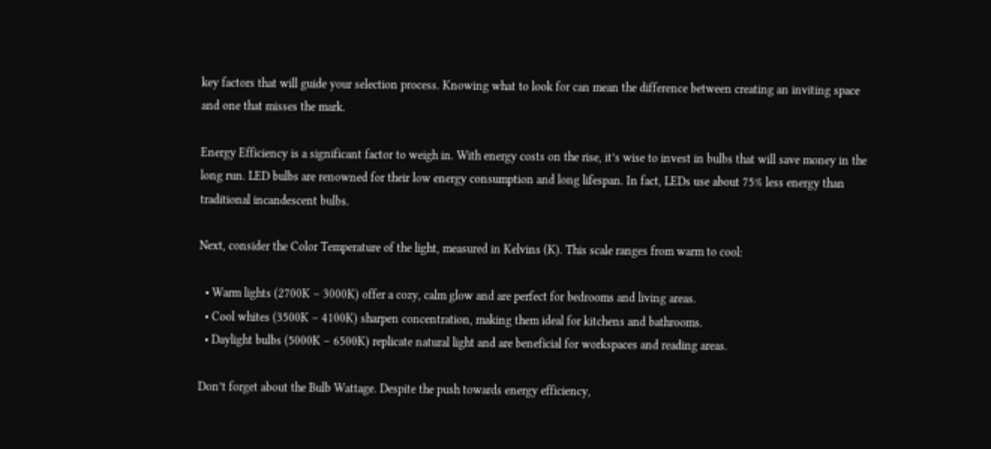key factors that will guide your selection process. Knowing what to look for can mean the difference between creating an inviting space and one that misses the mark.

Energy Efficiency is a significant factor to weigh in. With energy costs on the rise, it’s wise to invest in bulbs that will save money in the long run. LED bulbs are renowned for their low energy consumption and long lifespan. In fact, LEDs use about 75% less energy than traditional incandescent bulbs.

Next, consider the Color Temperature of the light, measured in Kelvins (K). This scale ranges from warm to cool:

  • Warm lights (2700K – 3000K) offer a cozy, calm glow and are perfect for bedrooms and living areas.
  • Cool whites (3500K – 4100K) sharpen concentration, making them ideal for kitchens and bathrooms.
  • Daylight bulbs (5000K – 6500K) replicate natural light and are beneficial for workspaces and reading areas.

Don’t forget about the Bulb Wattage. Despite the push towards energy efficiency,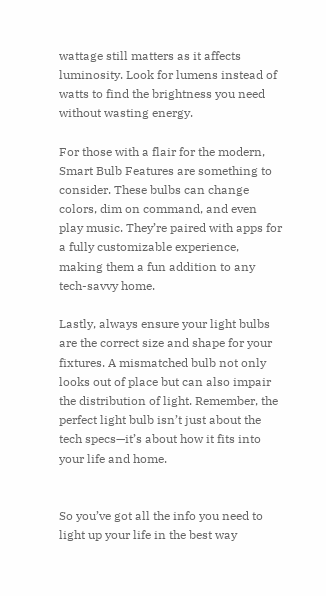wattage still matters as it affects luminosity. Look for lumens instead of watts to find the brightness you need without wasting energy.

For those with a flair for the modern, Smart Bulb Features are something to consider. These bulbs can change colors, dim on command, and even play music. They’re paired with apps for a fully customizable experience, making them a fun addition to any tech-savvy home.

Lastly, always ensure your light bulbs are the correct size and shape for your fixtures. A mismatched bulb not only looks out of place but can also impair the distribution of light. Remember, the perfect light bulb isn’t just about the tech specs—it’s about how it fits into your life and home.


So you’ve got all the info you need to light up your life in the best way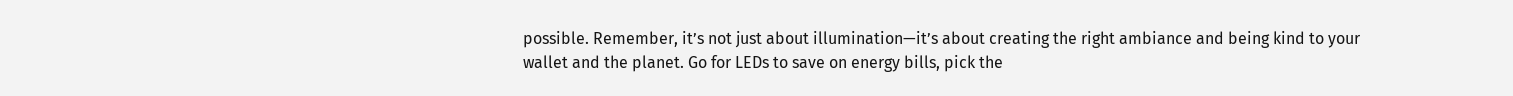possible. Remember, it’s not just about illumination—it’s about creating the right ambiance and being kind to your wallet and the planet. Go for LEDs to save on energy bills, pick the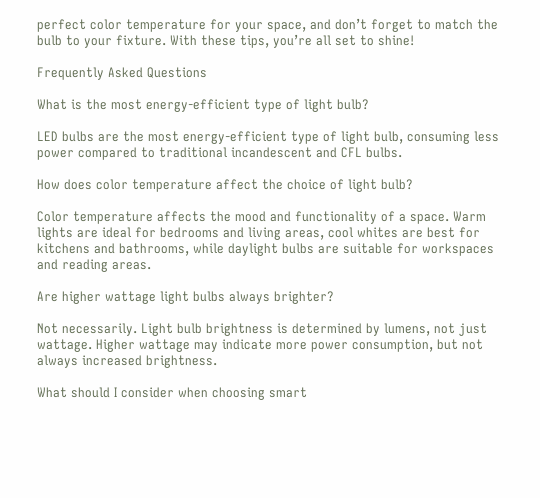perfect color temperature for your space, and don’t forget to match the bulb to your fixture. With these tips, you’re all set to shine!

Frequently Asked Questions

What is the most energy-efficient type of light bulb?

LED bulbs are the most energy-efficient type of light bulb, consuming less power compared to traditional incandescent and CFL bulbs.

How does color temperature affect the choice of light bulb?

Color temperature affects the mood and functionality of a space. Warm lights are ideal for bedrooms and living areas, cool whites are best for kitchens and bathrooms, while daylight bulbs are suitable for workspaces and reading areas.

Are higher wattage light bulbs always brighter?

Not necessarily. Light bulb brightness is determined by lumens, not just wattage. Higher wattage may indicate more power consumption, but not always increased brightness.

What should I consider when choosing smart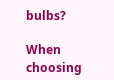bulbs?

When choosing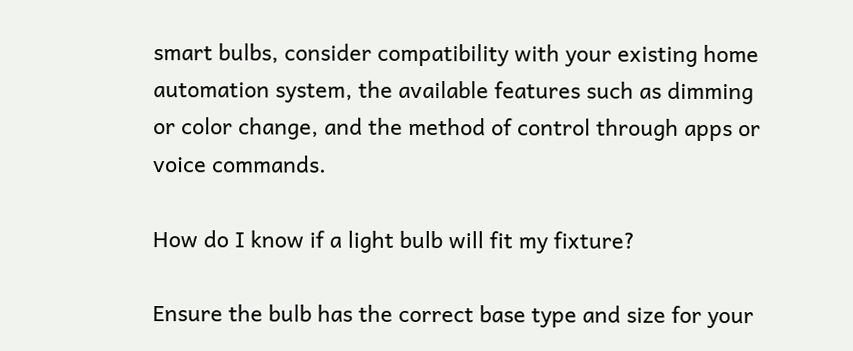smart bulbs, consider compatibility with your existing home automation system, the available features such as dimming or color change, and the method of control through apps or voice commands.

How do I know if a light bulb will fit my fixture?

Ensure the bulb has the correct base type and size for your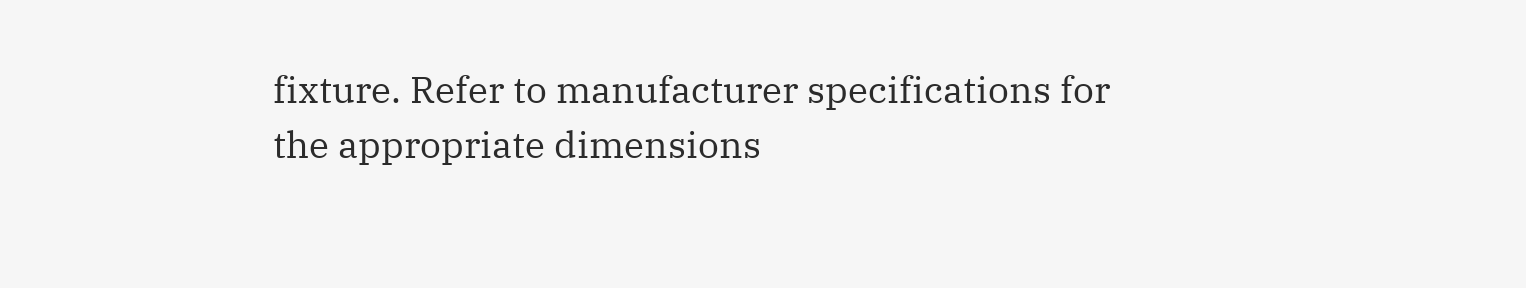fixture. Refer to manufacturer specifications for the appropriate dimensions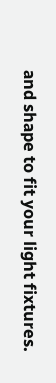and shape to fit your light fixtures.